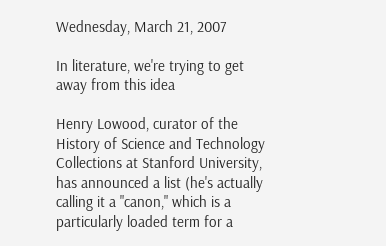Wednesday, March 21, 2007

In literature, we're trying to get away from this idea

Henry Lowood, curator of the History of Science and Technology Collections at Stanford University, has announced a list (he's actually calling it a "canon," which is a particularly loaded term for a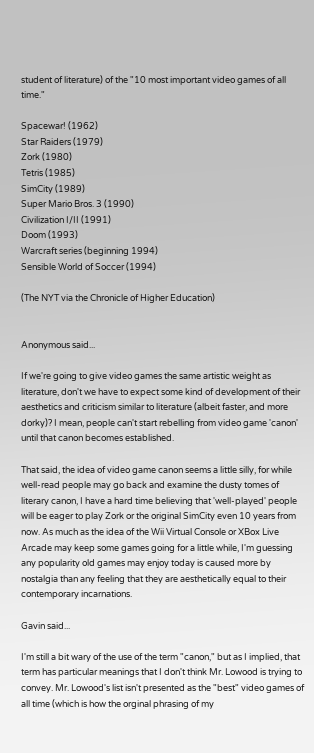student of literature) of the "10 most important video games of all time."

Spacewar! (1962)
Star Raiders (1979)
Zork (1980)
Tetris (1985)
SimCity (1989)
Super Mario Bros. 3 (1990)
Civilization I/II (1991)
Doom (1993)
Warcraft series (beginning 1994)
Sensible World of Soccer (1994)

(The NYT via the Chronicle of Higher Education)


Anonymous said...

If we're going to give video games the same artistic weight as literature, don't we have to expect some kind of development of their aesthetics and criticism similar to literature (albeit faster, and more dorky)? I mean, people can't start rebelling from video game 'canon' until that canon becomes established.

That said, the idea of video game canon seems a little silly, for while well-read people may go back and examine the dusty tomes of literary canon, I have a hard time believing that 'well-played' people will be eager to play Zork or the original SimCity even 10 years from now. As much as the idea of the Wii Virtual Console or XBox Live Arcade may keep some games going for a little while, I'm guessing any popularity old games may enjoy today is caused more by nostalgia than any feeling that they are aesthetically equal to their contemporary incarnations.

Gavin said...

I'm still a bit wary of the use of the term "canon," but as I implied, that term has particular meanings that I don't think Mr. Lowood is trying to convey. Mr. Lowood's list isn't presented as the "best" video games of all time (which is how the orginal phrasing of my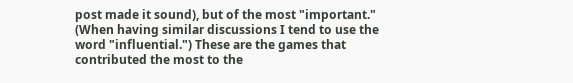post made it sound), but of the most "important." (When having similar discussions I tend to use the word "influential.") These are the games that contributed the most to the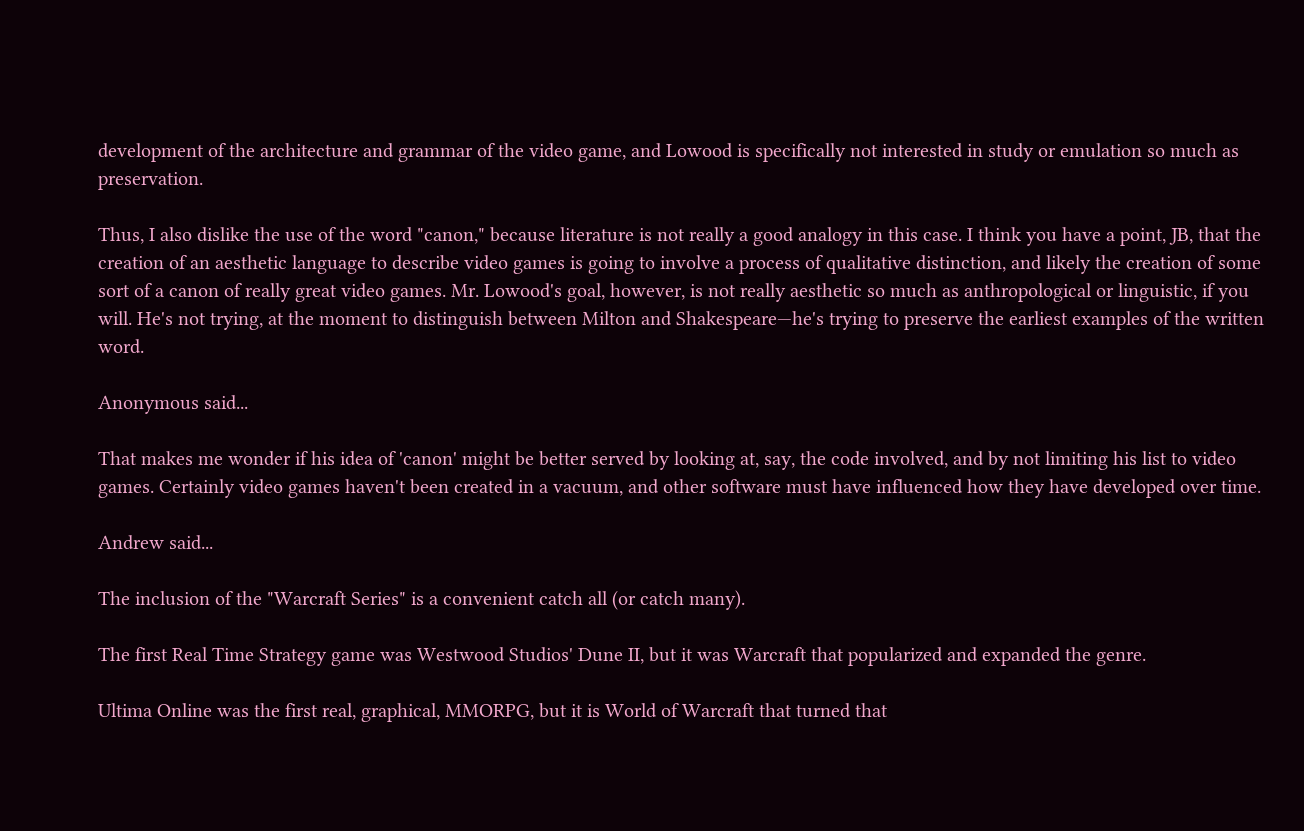development of the architecture and grammar of the video game, and Lowood is specifically not interested in study or emulation so much as preservation.

Thus, I also dislike the use of the word "canon," because literature is not really a good analogy in this case. I think you have a point, JB, that the creation of an aesthetic language to describe video games is going to involve a process of qualitative distinction, and likely the creation of some sort of a canon of really great video games. Mr. Lowood's goal, however, is not really aesthetic so much as anthropological or linguistic, if you will. He's not trying, at the moment to distinguish between Milton and Shakespeare—he's trying to preserve the earliest examples of the written word.

Anonymous said...

That makes me wonder if his idea of 'canon' might be better served by looking at, say, the code involved, and by not limiting his list to video games. Certainly video games haven't been created in a vacuum, and other software must have influenced how they have developed over time.

Andrew said...

The inclusion of the "Warcraft Series" is a convenient catch all (or catch many).

The first Real Time Strategy game was Westwood Studios' Dune II, but it was Warcraft that popularized and expanded the genre.

Ultima Online was the first real, graphical, MMORPG, but it is World of Warcraft that turned that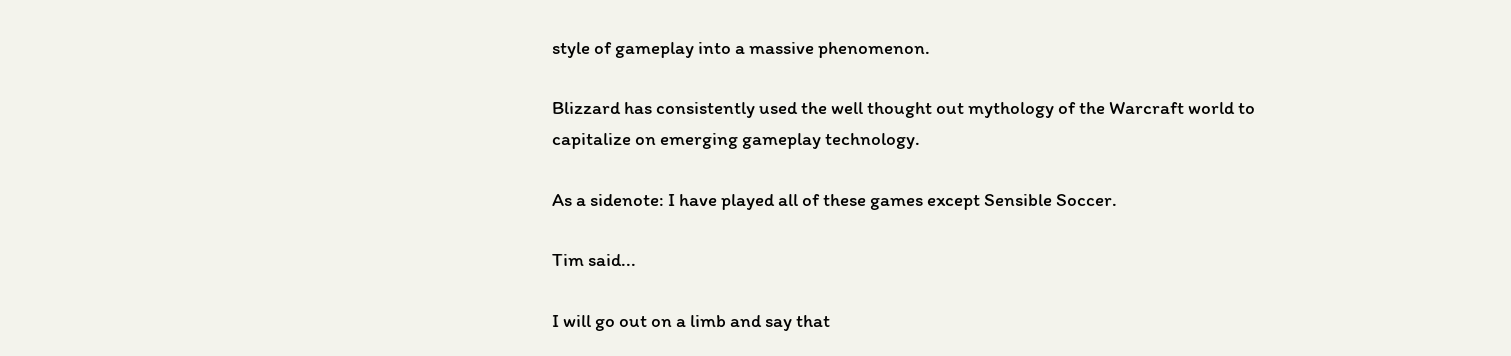style of gameplay into a massive phenomenon.

Blizzard has consistently used the well thought out mythology of the Warcraft world to capitalize on emerging gameplay technology.

As a sidenote: I have played all of these games except Sensible Soccer.

Tim said...

I will go out on a limb and say that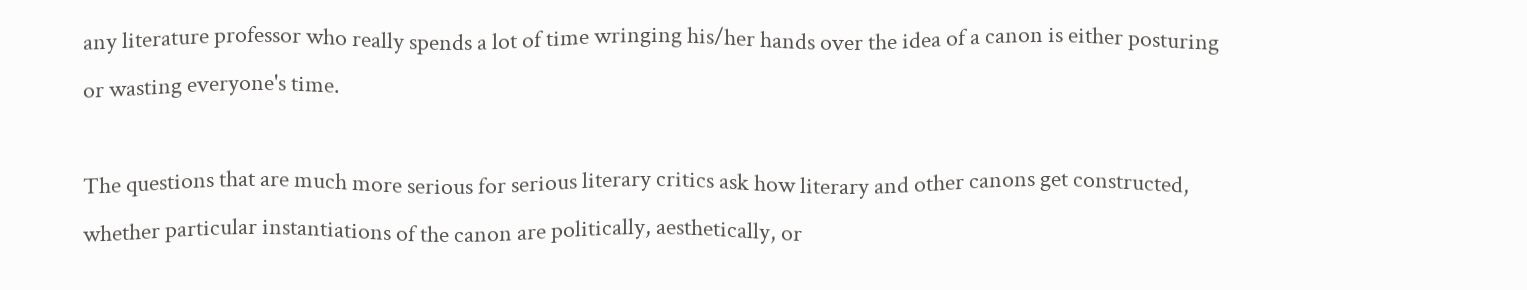any literature professor who really spends a lot of time wringing his/her hands over the idea of a canon is either posturing or wasting everyone's time.

The questions that are much more serious for serious literary critics ask how literary and other canons get constructed, whether particular instantiations of the canon are politically, aesthetically, or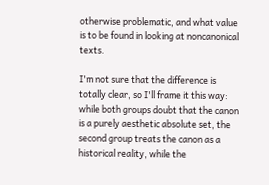otherwise problematic, and what value is to be found in looking at noncanonical texts.

I'm not sure that the difference is totally clear, so I'll frame it this way: while both groups doubt that the canon is a purely aesthetic absolute set, the second group treats the canon as a historical reality, while the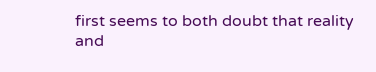first seems to both doubt that reality and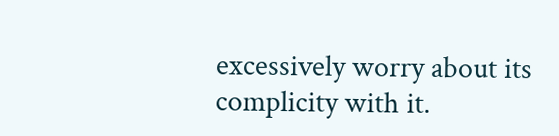excessively worry about its complicity with it.